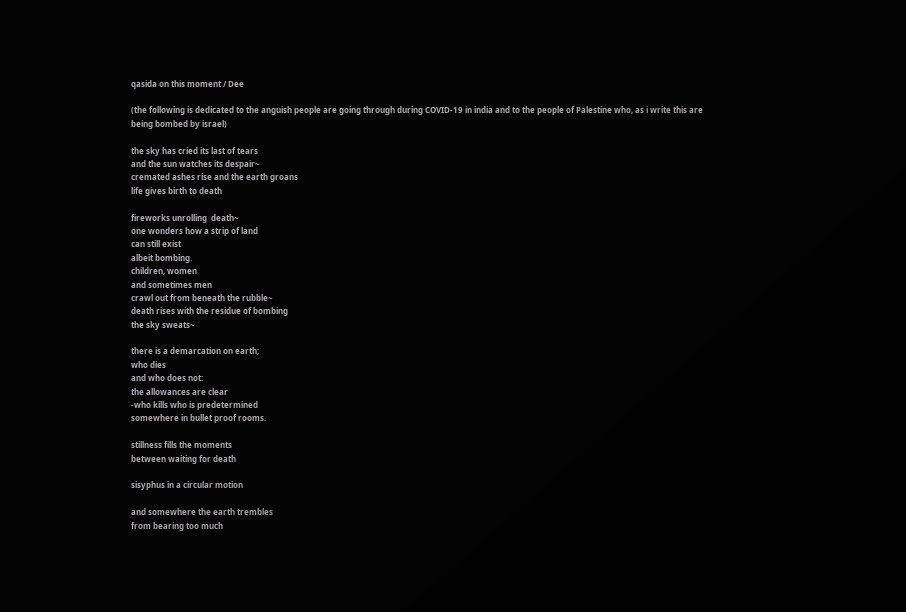qasida on this moment / Dee

(the following is dedicated to the anguish people are going through during COVID-19 in india and to the people of Palestine who, as i write this are being bombed by israel)

the sky has cried its last of tears
and the sun watches its despair~
cremated ashes rise and the earth groans
life gives birth to death

fireworks unrolling  death~
one wonders how a strip of land
can still exist
albeit bombing.
children, women
and sometimes men
crawl out from beneath the rubble~
death rises with the residue of bombing
the sky sweats~

there is a demarcation on earth;
who dies
and who does not:
the allowances are clear
-who kills who is predetermined
somewhere in bullet proof rooms.

stillness fills the moments
between waiting for death

sisyphus in a circular motion

and somewhere the earth trembles
from bearing too much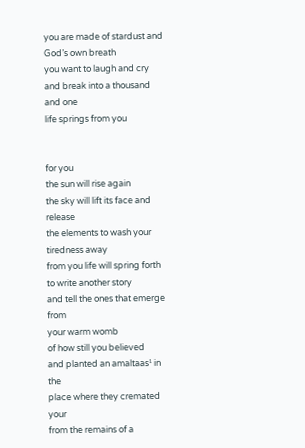you are made of stardust and God’s own breath
you want to laugh and cry
and break into a thousand and one
life springs from you


for you
the sun will rise again
the sky will lift its face and release
the elements to wash your tiredness away
from you life will spring forth
to write another story
and tell the ones that emerge from
your warm womb
of how still you believed
and planted an amaltaas¹ in the
place where they cremated your
from the remains of a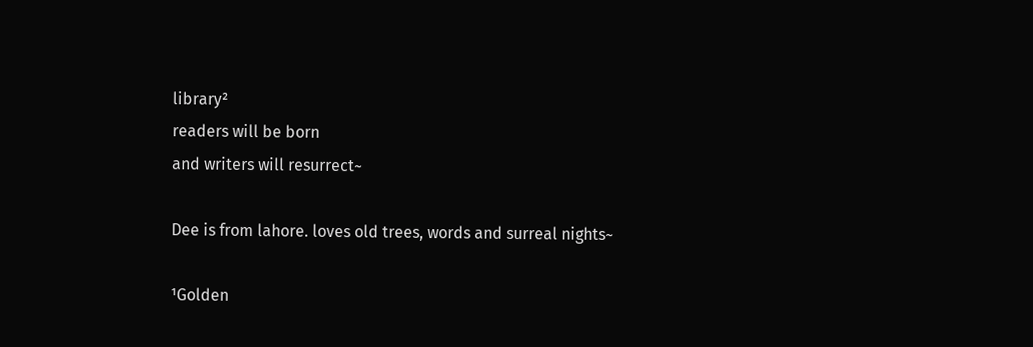library²
readers will be born
and writers will resurrect~

Dee is from lahore. loves old trees, words and surreal nights~

¹Golden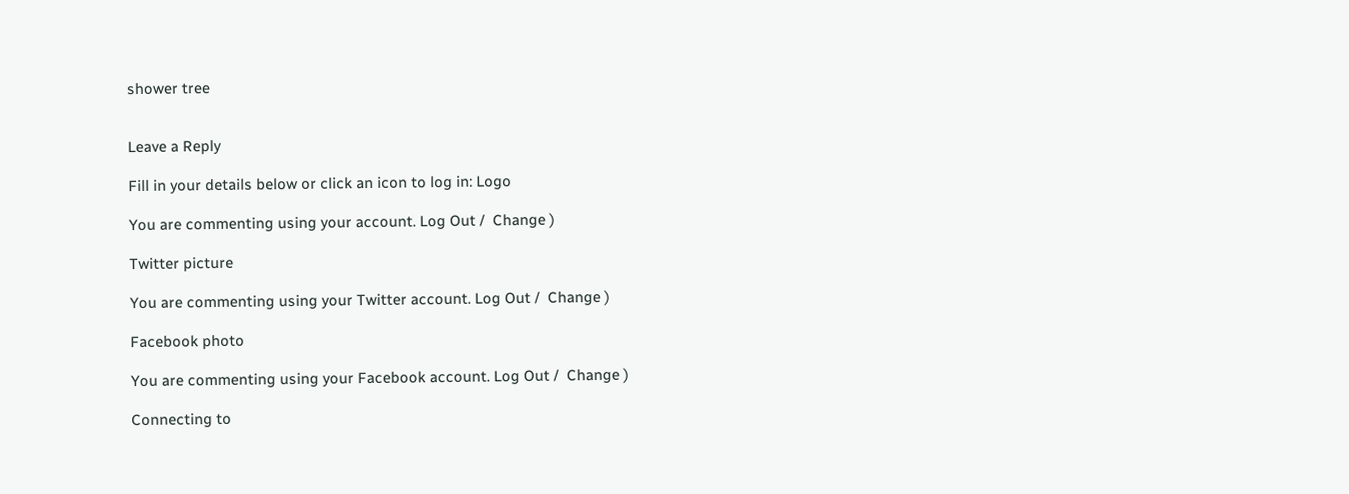shower tree


Leave a Reply

Fill in your details below or click an icon to log in: Logo

You are commenting using your account. Log Out /  Change )

Twitter picture

You are commenting using your Twitter account. Log Out /  Change )

Facebook photo

You are commenting using your Facebook account. Log Out /  Change )

Connecting to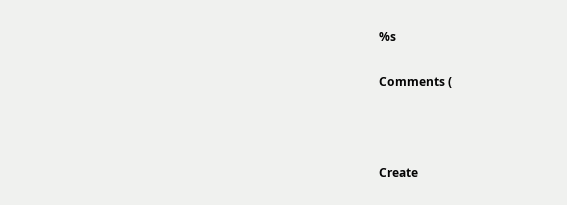%s

Comments (



Create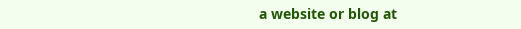a website or blog at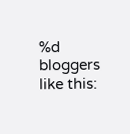%d bloggers like this: